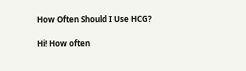How Often Should I Use HCG?

Hi! How often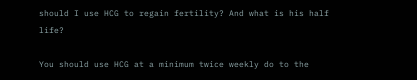should I use HCG to regain fertility? And what is his half life?

You should use HCG at a minimum twice weekly do to the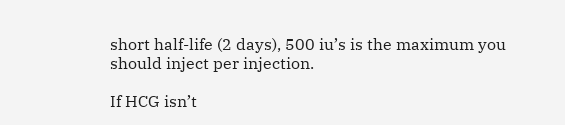short half-life (2 days), 500 iu’s is the maximum you should inject per injection.

If HCG isn’t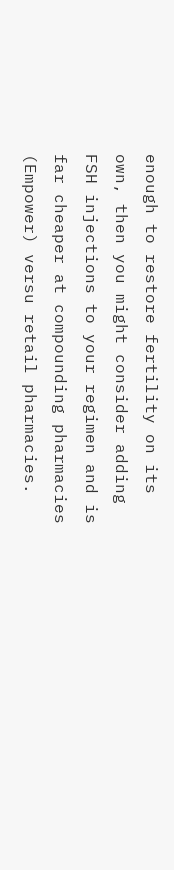enough to restore fertility on its own, then you might consider adding FSH injections to your regimen and is far cheaper at compounding pharmacies (Empower) versu retail pharmacies.